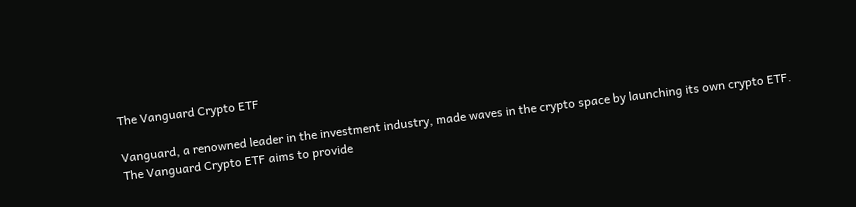The Vanguard Crypto ETF

Vanguard, a renowned leader in the investment industry, made waves in the crypto space by launching its own crypto ETF. The Vanguard Crypto ETF aims to provide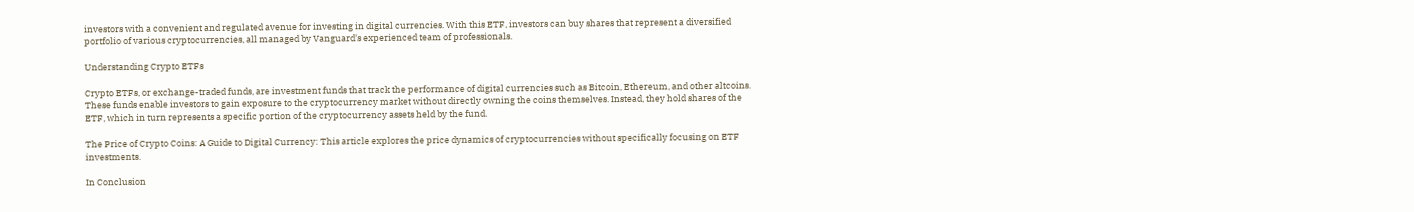investors with a convenient and regulated avenue for investing in digital currencies. With this ETF, investors can buy shares that represent a diversified portfolio of various cryptocurrencies, all managed by Vanguard's experienced team of professionals.

Understanding Crypto ETFs

Crypto ETFs, or exchange-traded funds, are investment funds that track the performance of digital currencies such as Bitcoin, Ethereum, and other altcoins. These funds enable investors to gain exposure to the cryptocurrency market without directly owning the coins themselves. Instead, they hold shares of the ETF, which in turn represents a specific portion of the cryptocurrency assets held by the fund.

The Price of Crypto Coins: A Guide to Digital Currency: This article explores the price dynamics of cryptocurrencies without specifically focusing on ETF investments.

In Conclusion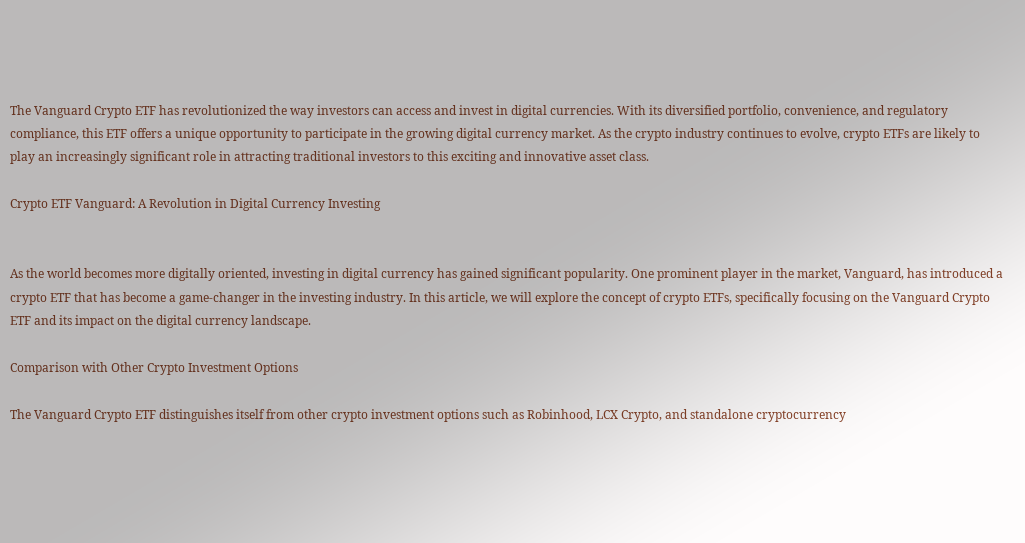The Vanguard Crypto ETF has revolutionized the way investors can access and invest in digital currencies. With its diversified portfolio, convenience, and regulatory compliance, this ETF offers a unique opportunity to participate in the growing digital currency market. As the crypto industry continues to evolve, crypto ETFs are likely to play an increasingly significant role in attracting traditional investors to this exciting and innovative asset class.

Crypto ETF Vanguard: A Revolution in Digital Currency Investing


As the world becomes more digitally oriented, investing in digital currency has gained significant popularity. One prominent player in the market, Vanguard, has introduced a crypto ETF that has become a game-changer in the investing industry. In this article, we will explore the concept of crypto ETFs, specifically focusing on the Vanguard Crypto ETF and its impact on the digital currency landscape.

Comparison with Other Crypto Investment Options

The Vanguard Crypto ETF distinguishes itself from other crypto investment options such as Robinhood, LCX Crypto, and standalone cryptocurrency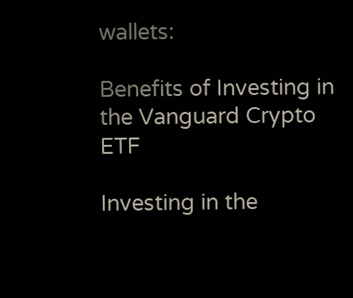wallets:

Benefits of Investing in the Vanguard Crypto ETF

Investing in the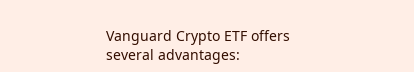Vanguard Crypto ETF offers several advantages: